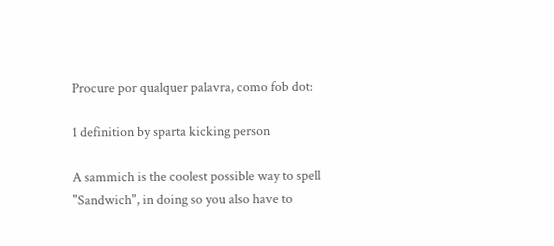Procure por qualquer palavra, como fob dot:

1 definition by sparta kicking person

A sammich is the coolest possible way to spell "Sandwich", in doing so you also have to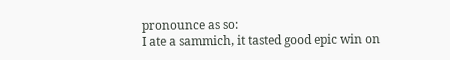pronounce as so:
I ate a sammich, it tasted good epic win on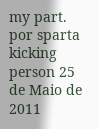my part.
por sparta kicking person 25 de Maio de 2011